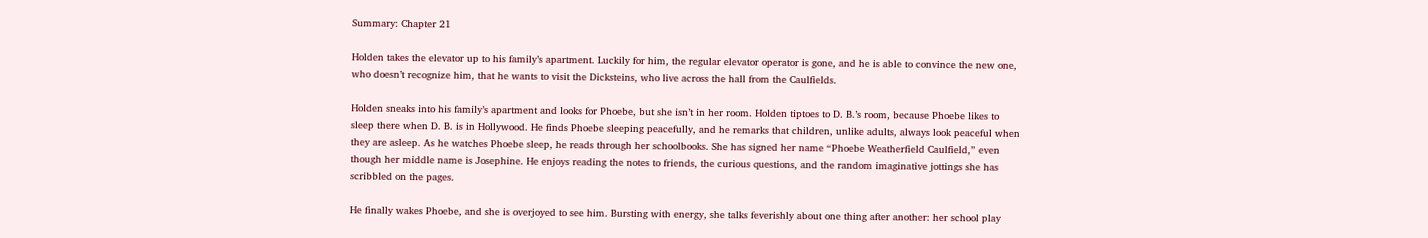Summary: Chapter 21

Holden takes the elevator up to his family’s apartment. Luckily for him, the regular elevator operator is gone, and he is able to convince the new one, who doesn’t recognize him, that he wants to visit the Dicksteins, who live across the hall from the Caulfields.

Holden sneaks into his family’s apartment and looks for Phoebe, but she isn’t in her room. Holden tiptoes to D. B.’s room, because Phoebe likes to sleep there when D. B. is in Hollywood. He finds Phoebe sleeping peacefully, and he remarks that children, unlike adults, always look peaceful when they are asleep. As he watches Phoebe sleep, he reads through her schoolbooks. She has signed her name “Phoebe Weatherfield Caulfield,” even though her middle name is Josephine. He enjoys reading the notes to friends, the curious questions, and the random imaginative jottings she has scribbled on the pages.

He finally wakes Phoebe, and she is overjoyed to see him. Bursting with energy, she talks feverishly about one thing after another: her school play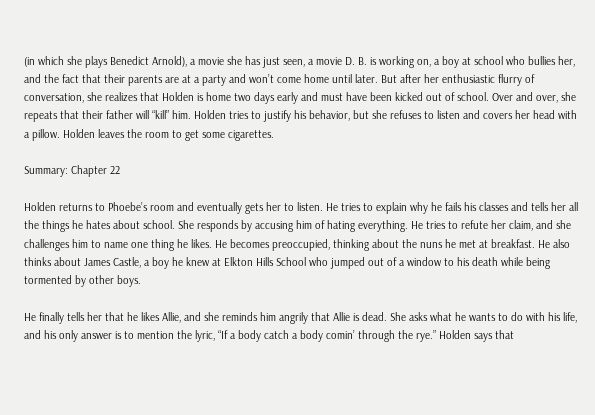(in which she plays Benedict Arnold), a movie she has just seen, a movie D. B. is working on, a boy at school who bullies her, and the fact that their parents are at a party and won’t come home until later. But after her enthusiastic flurry of conversation, she realizes that Holden is home two days early and must have been kicked out of school. Over and over, she repeats that their father will “kill” him. Holden tries to justify his behavior, but she refuses to listen and covers her head with a pillow. Holden leaves the room to get some cigarettes.

Summary: Chapter 22

Holden returns to Phoebe’s room and eventually gets her to listen. He tries to explain why he fails his classes and tells her all the things he hates about school. She responds by accusing him of hating everything. He tries to refute her claim, and she challenges him to name one thing he likes. He becomes preoccupied, thinking about the nuns he met at breakfast. He also thinks about James Castle, a boy he knew at Elkton Hills School who jumped out of a window to his death while being tormented by other boys.

He finally tells her that he likes Allie, and she reminds him angrily that Allie is dead. She asks what he wants to do with his life, and his only answer is to mention the lyric, “If a body catch a body comin’ through the rye.” Holden says that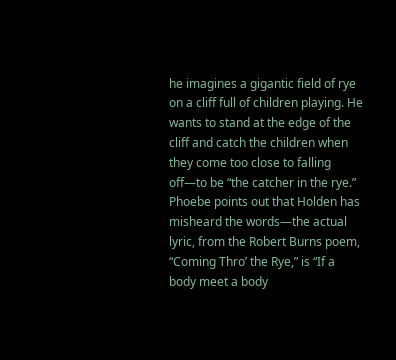he imagines a gigantic field of rye on a cliff full of children playing. He wants to stand at the edge of the cliff and catch the children when they come too close to falling off—to be “the catcher in the rye.” Phoebe points out that Holden has misheard the words—the actual lyric, from the Robert Burns poem, “Coming Thro’ the Rye,” is “If a body meet a body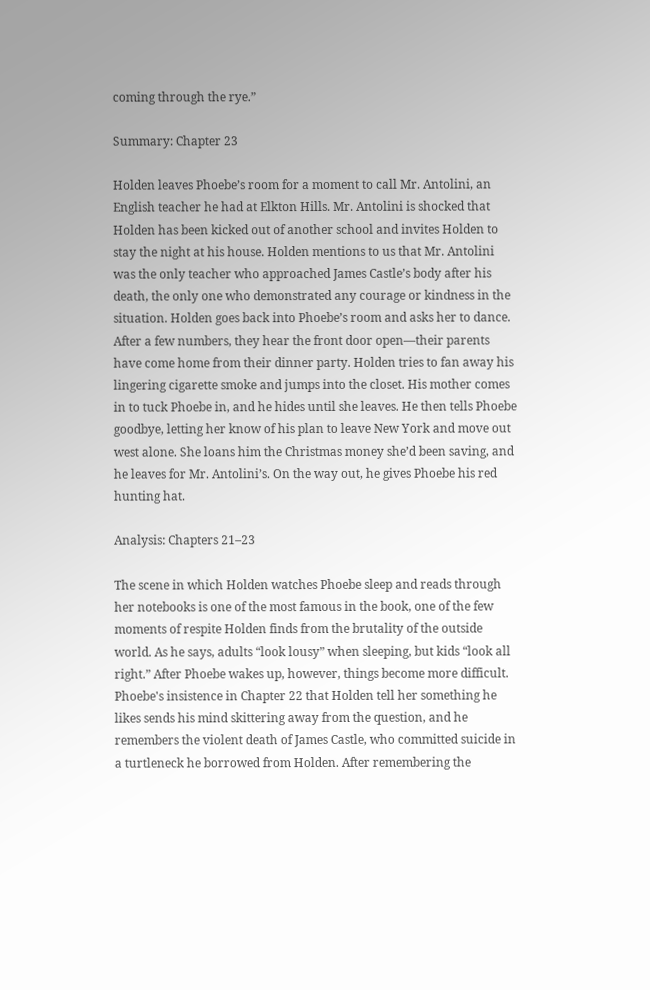coming through the rye.”

Summary: Chapter 23

Holden leaves Phoebe’s room for a moment to call Mr. Antolini, an English teacher he had at Elkton Hills. Mr. Antolini is shocked that Holden has been kicked out of another school and invites Holden to stay the night at his house. Holden mentions to us that Mr. Antolini was the only teacher who approached James Castle’s body after his death, the only one who demonstrated any courage or kindness in the situation. Holden goes back into Phoebe’s room and asks her to dance. After a few numbers, they hear the front door open—their parents have come home from their dinner party. Holden tries to fan away his lingering cigarette smoke and jumps into the closet. His mother comes in to tuck Phoebe in, and he hides until she leaves. He then tells Phoebe goodbye, letting her know of his plan to leave New York and move out west alone. She loans him the Christmas money she’d been saving, and he leaves for Mr. Antolini’s. On the way out, he gives Phoebe his red hunting hat.

Analysis: Chapters 21–23

The scene in which Holden watches Phoebe sleep and reads through her notebooks is one of the most famous in the book, one of the few moments of respite Holden finds from the brutality of the outside world. As he says, adults “look lousy” when sleeping, but kids “look all right.” After Phoebe wakes up, however, things become more difficult. Phoebe's insistence in Chapter 22 that Holden tell her something he likes sends his mind skittering away from the question, and he remembers the violent death of James Castle, who committed suicide in a turtleneck he borrowed from Holden. After remembering the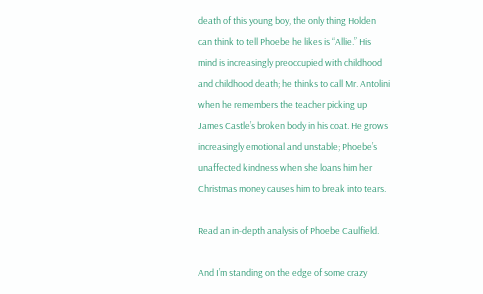death of this young boy, the only thing Holden can think to tell Phoebe he likes is “Allie.” His mind is increasingly preoccupied with childhood and childhood death; he thinks to call Mr. Antolini when he remembers the teacher picking up James Castle’s broken body in his coat. He grows increasingly emotional and unstable; Phoebe’s unaffected kindness when she loans him her Christmas money causes him to break into tears.

Read an in-depth analysis of Phoebe Caulfield.

And I’m standing on the edge of some crazy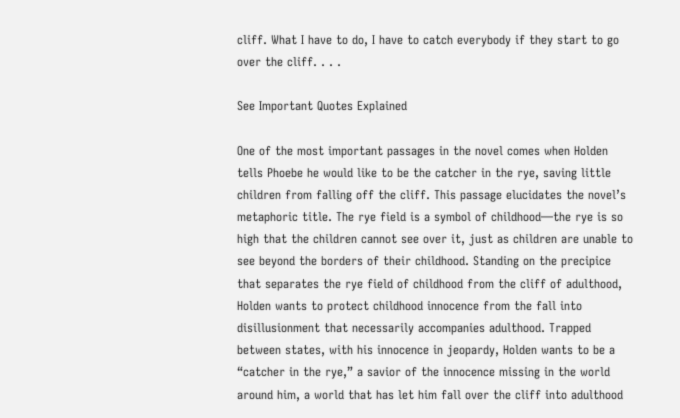cliff. What I have to do, I have to catch everybody if they start to go over the cliff. . . .

See Important Quotes Explained

One of the most important passages in the novel comes when Holden tells Phoebe he would like to be the catcher in the rye, saving little children from falling off the cliff. This passage elucidates the novel’s metaphoric title. The rye field is a symbol of childhood—the rye is so high that the children cannot see over it, just as children are unable to see beyond the borders of their childhood. Standing on the precipice that separates the rye field of childhood from the cliff of adulthood, Holden wants to protect childhood innocence from the fall into disillusionment that necessarily accompanies adulthood. Trapped between states, with his innocence in jeopardy, Holden wants to be a “catcher in the rye,” a savior of the innocence missing in the world around him, a world that has let him fall over the cliff into adulthood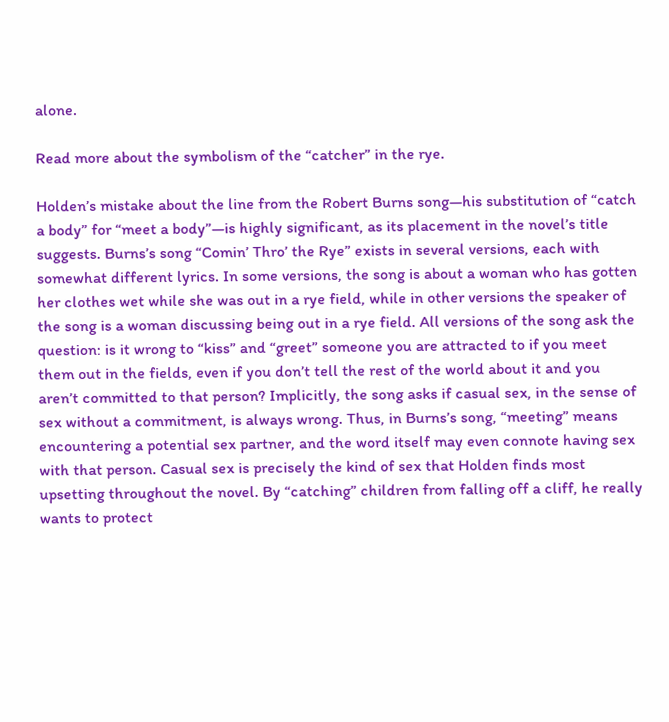alone.

Read more about the symbolism of the “catcher” in the rye.

Holden’s mistake about the line from the Robert Burns song—his substitution of “catch a body” for “meet a body”—is highly significant, as its placement in the novel’s title suggests. Burns’s song “Comin’ Thro’ the Rye” exists in several versions, each with somewhat different lyrics. In some versions, the song is about a woman who has gotten her clothes wet while she was out in a rye field, while in other versions the speaker of the song is a woman discussing being out in a rye field. All versions of the song ask the question: is it wrong to “kiss” and “greet” someone you are attracted to if you meet them out in the fields, even if you don’t tell the rest of the world about it and you aren’t committed to that person? Implicitly, the song asks if casual sex, in the sense of sex without a commitment, is always wrong. Thus, in Burns’s song, “meeting” means encountering a potential sex partner, and the word itself may even connote having sex with that person. Casual sex is precisely the kind of sex that Holden finds most upsetting throughout the novel. By “catching” children from falling off a cliff, he really wants to protect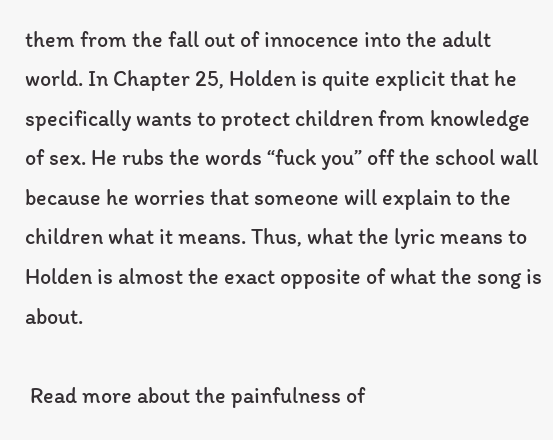them from the fall out of innocence into the adult world. In Chapter 25, Holden is quite explicit that he specifically wants to protect children from knowledge of sex. He rubs the words “fuck you” off the school wall because he worries that someone will explain to the children what it means. Thus, what the lyric means to Holden is almost the exact opposite of what the song is about.

 Read more about the painfulness of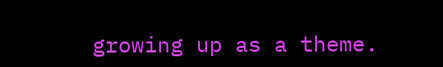growing up as a theme.